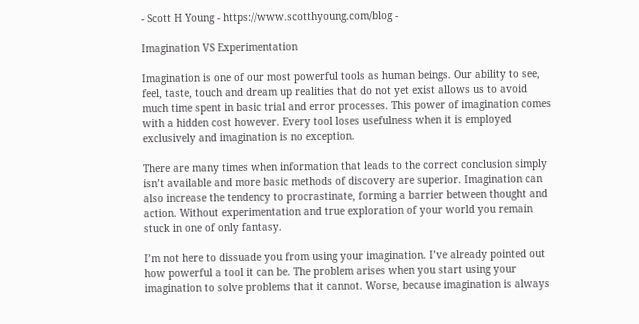- Scott H Young - https://www.scotthyoung.com/blog -

Imagination VS Experimentation

Imagination is one of our most powerful tools as human beings. Our ability to see, feel, taste, touch and dream up realities that do not yet exist allows us to avoid much time spent in basic trial and error processes. This power of imagination comes with a hidden cost however. Every tool loses usefulness when it is employed exclusively and imagination is no exception.

There are many times when information that leads to the correct conclusion simply isn’t available and more basic methods of discovery are superior. Imagination can also increase the tendency to procrastinate, forming a barrier between thought and action. Without experimentation and true exploration of your world you remain stuck in one of only fantasy.

I’m not here to dissuade you from using your imagination. I’ve already pointed out how powerful a tool it can be. The problem arises when you start using your imagination to solve problems that it cannot. Worse, because imagination is always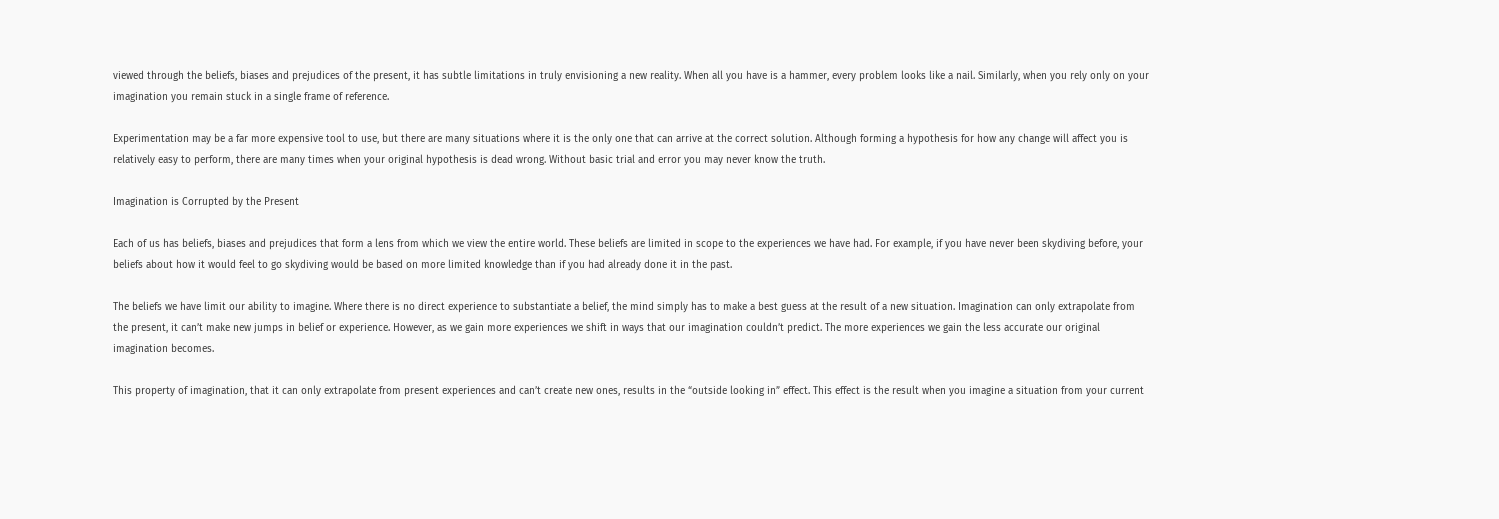viewed through the beliefs, biases and prejudices of the present, it has subtle limitations in truly envisioning a new reality. When all you have is a hammer, every problem looks like a nail. Similarly, when you rely only on your imagination you remain stuck in a single frame of reference.

Experimentation may be a far more expensive tool to use, but there are many situations where it is the only one that can arrive at the correct solution. Although forming a hypothesis for how any change will affect you is relatively easy to perform, there are many times when your original hypothesis is dead wrong. Without basic trial and error you may never know the truth.

Imagination is Corrupted by the Present

Each of us has beliefs, biases and prejudices that form a lens from which we view the entire world. These beliefs are limited in scope to the experiences we have had. For example, if you have never been skydiving before, your beliefs about how it would feel to go skydiving would be based on more limited knowledge than if you had already done it in the past.

The beliefs we have limit our ability to imagine. Where there is no direct experience to substantiate a belief, the mind simply has to make a best guess at the result of a new situation. Imagination can only extrapolate from the present, it can’t make new jumps in belief or experience. However, as we gain more experiences we shift in ways that our imagination couldn’t predict. The more experiences we gain the less accurate our original imagination becomes.

This property of imagination, that it can only extrapolate from present experiences and can’t create new ones, results in the “outside looking in” effect. This effect is the result when you imagine a situation from your current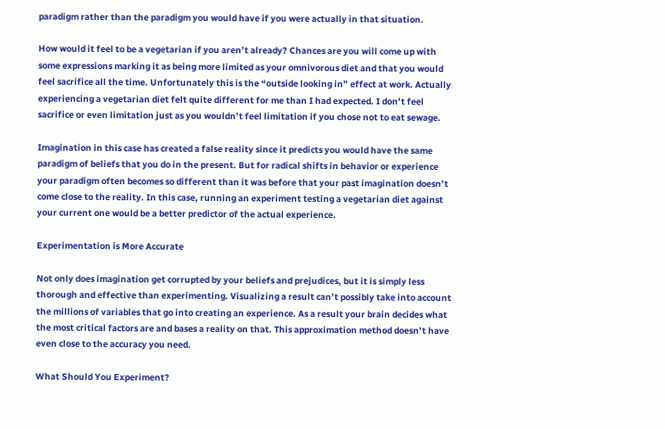paradigm rather than the paradigm you would have if you were actually in that situation.

How would it feel to be a vegetarian if you aren’t already? Chances are you will come up with some expressions marking it as being more limited as your omnivorous diet and that you would feel sacrifice all the time. Unfortunately this is the “outside looking in” effect at work. Actually experiencing a vegetarian diet felt quite different for me than I had expected. I don’t feel sacrifice or even limitation just as you wouldn’t feel limitation if you chose not to eat sewage.

Imagination in this case has created a false reality since it predicts you would have the same paradigm of beliefs that you do in the present. But for radical shifts in behavior or experience your paradigm often becomes so different than it was before that your past imagination doesn’t come close to the reality. In this case, running an experiment testing a vegetarian diet against your current one would be a better predictor of the actual experience.

Experimentation is More Accurate

Not only does imagination get corrupted by your beliefs and prejudices, but it is simply less thorough and effective than experimenting. Visualizing a result can’t possibly take into account the millions of variables that go into creating an experience. As a result your brain decides what the most critical factors are and bases a reality on that. This approximation method doesn’t have even close to the accuracy you need.

What Should You Experiment?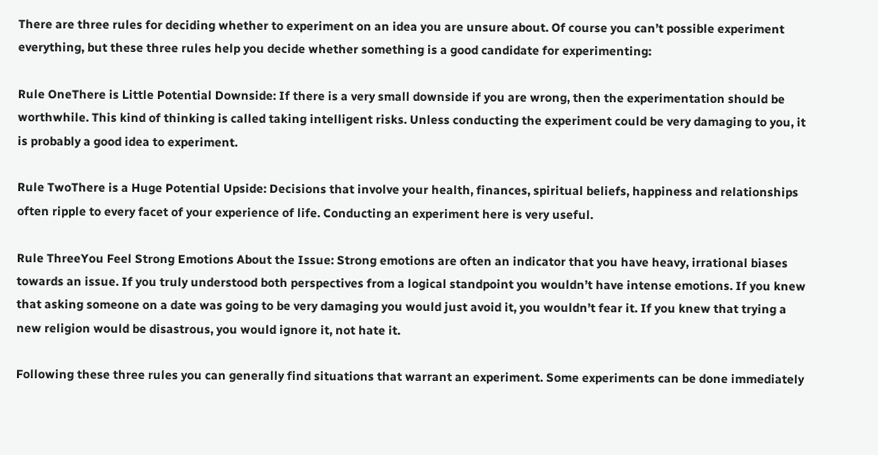There are three rules for deciding whether to experiment on an idea you are unsure about. Of course you can’t possible experiment everything, but these three rules help you decide whether something is a good candidate for experimenting:

Rule OneThere is Little Potential Downside: If there is a very small downside if you are wrong, then the experimentation should be worthwhile. This kind of thinking is called taking intelligent risks. Unless conducting the experiment could be very damaging to you, it is probably a good idea to experiment.

Rule TwoThere is a Huge Potential Upside: Decisions that involve your health, finances, spiritual beliefs, happiness and relationships often ripple to every facet of your experience of life. Conducting an experiment here is very useful.

Rule ThreeYou Feel Strong Emotions About the Issue: Strong emotions are often an indicator that you have heavy, irrational biases towards an issue. If you truly understood both perspectives from a logical standpoint you wouldn’t have intense emotions. If you knew that asking someone on a date was going to be very damaging you would just avoid it, you wouldn’t fear it. If you knew that trying a new religion would be disastrous, you would ignore it, not hate it.

Following these three rules you can generally find situations that warrant an experiment. Some experiments can be done immediately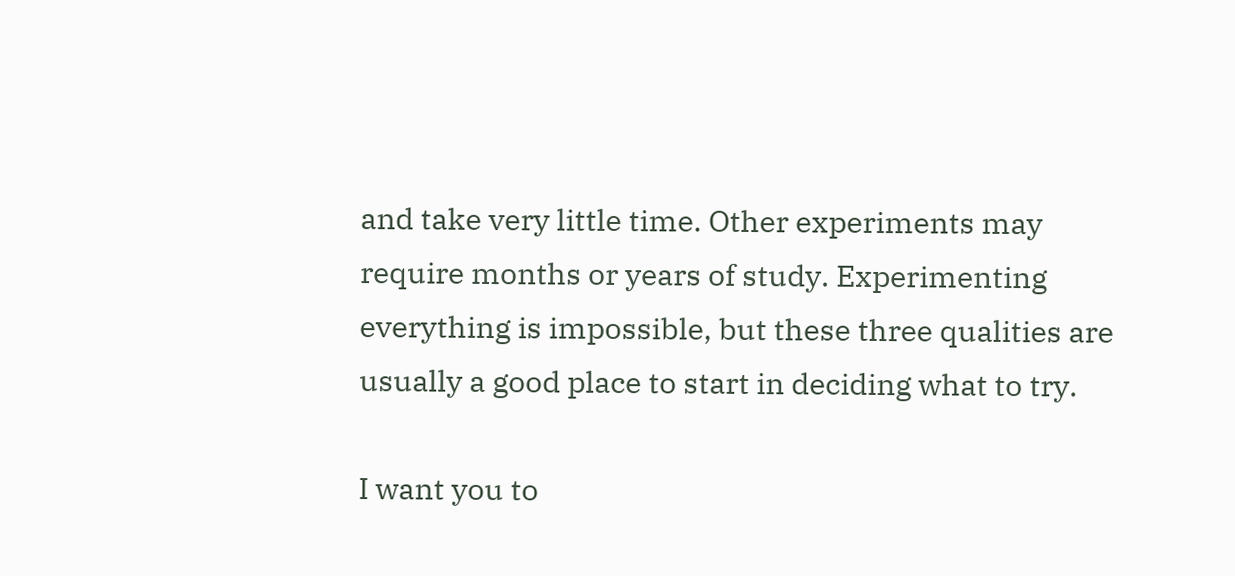and take very little time. Other experiments may require months or years of study. Experimenting everything is impossible, but these three qualities are usually a good place to start in deciding what to try.

I want you to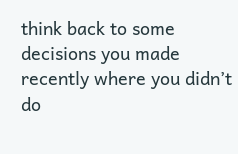think back to some decisions you made recently where you didn’t do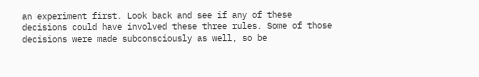an experiment first. Look back and see if any of these decisions could have involved these three rules. Some of those decisions were made subconsciously as well, so be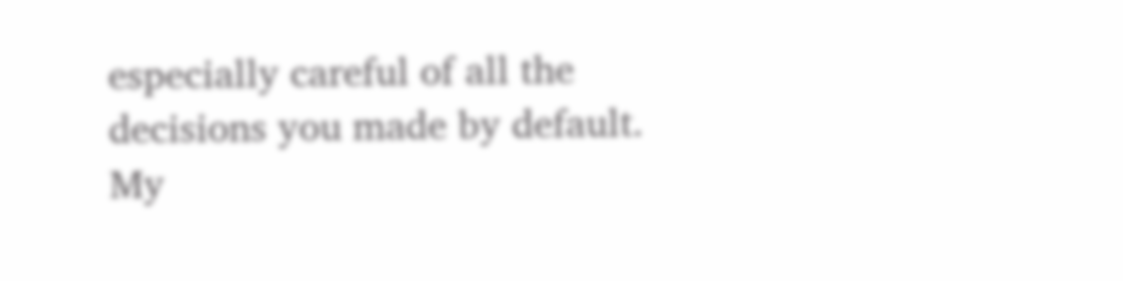especially careful of all the decisions you made by default. My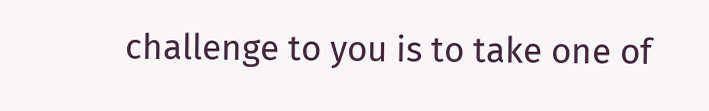challenge to you is to take one of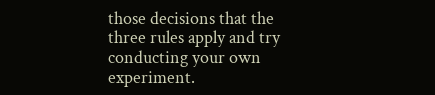those decisions that the three rules apply and try conducting your own experiment.